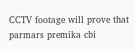CCTV footage will prove that parmars premika cbi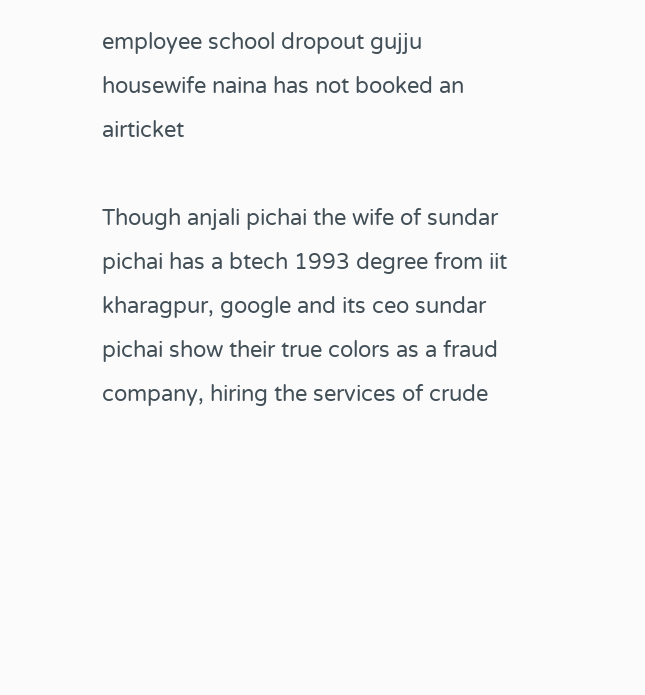employee school dropout gujju housewife naina has not booked an airticket

Though anjali pichai the wife of sundar pichai has a btech 1993 degree from iit kharagpur, google and its ceo sundar pichai show their true colors as a fraud company, hiring the services of crude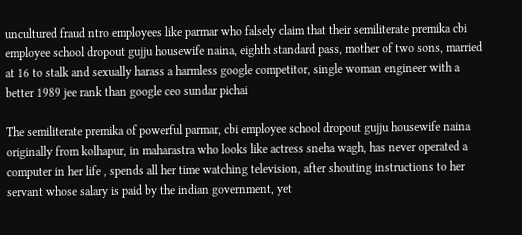uncultured fraud ntro employees like parmar who falsely claim that their semiliterate premika cbi employee school dropout gujju housewife naina, eighth standard pass, mother of two sons, married at 16 to stalk and sexually harass a harmless google competitor, single woman engineer with a better 1989 jee rank than google ceo sundar pichai

The semiliterate premika of powerful parmar, cbi employee school dropout gujju housewife naina originally from kolhapur, in maharastra who looks like actress sneha wagh, has never operated a computer in her life , spends all her time watching television, after shouting instructions to her servant whose salary is paid by the indian government, yet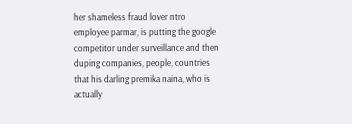her shameless fraud lover ntro employee parmar, is putting the google competitor under surveillance and then duping companies, people, countries that his darling premika naina, who is actually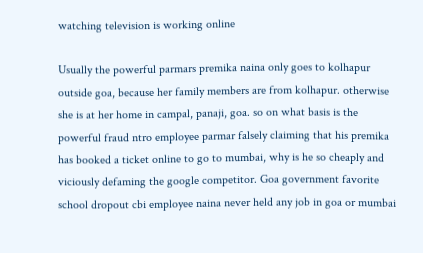watching television is working online

Usually the powerful parmars premika naina only goes to kolhapur outside goa, because her family members are from kolhapur. otherwise she is at her home in campal, panaji, goa. so on what basis is the powerful fraud ntro employee parmar falsely claiming that his premika has booked a ticket online to go to mumbai, why is he so cheaply and viciously defaming the google competitor. Goa government favorite school dropout cbi employee naina never held any job in goa or mumbai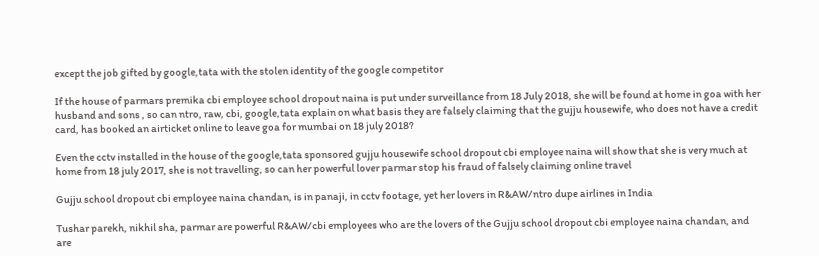except the job gifted by google,tata with the stolen identity of the google competitor

If the house of parmars premika cbi employee school dropout naina is put under surveillance from 18 July 2018, she will be found at home in goa with her husband and sons , so can ntro, raw, cbi, google,tata explain on what basis they are falsely claiming that the gujju housewife, who does not have a credit card, has booked an airticket online to leave goa for mumbai on 18 july 2018?

Even the cctv installed in the house of the google,tata sponsored gujju housewife school dropout cbi employee naina will show that she is very much at home from 18 july 2017, she is not travelling, so can her powerful lover parmar stop his fraud of falsely claiming online travel

Gujju school dropout cbi employee naina chandan, is in panaji, in cctv footage, yet her lovers in R&AW/ntro dupe airlines in India

Tushar parekh, nikhil sha, parmar are powerful R&AW/cbi employees who are the lovers of the Gujju school dropout cbi employee naina chandan, and are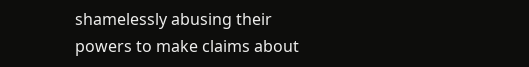shamelessly abusing their powers to make claims about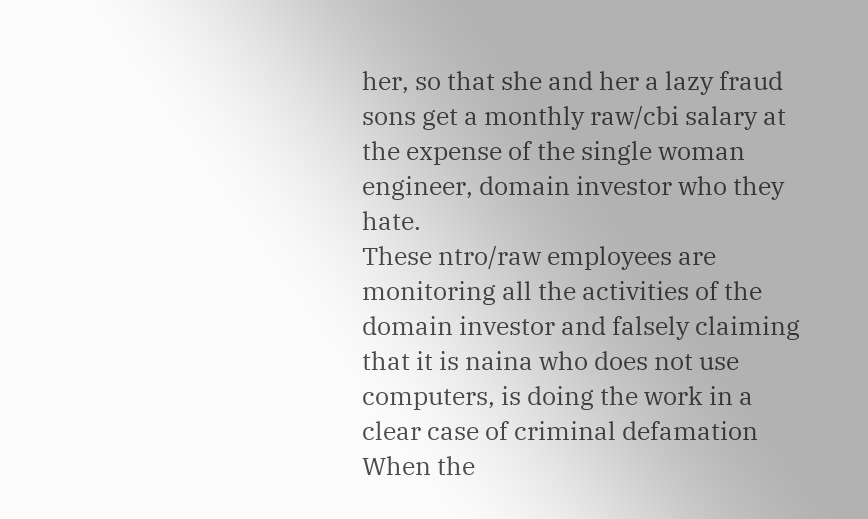her, so that she and her a lazy fraud sons get a monthly raw/cbi salary at the expense of the single woman engineer, domain investor who they hate.
These ntro/raw employees are monitoring all the activities of the domain investor and falsely claiming that it is naina who does not use computers, is doing the work in a clear case of criminal defamation
When the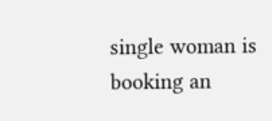single woman is booking an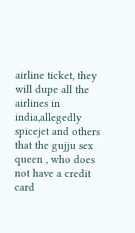airline ticket, they will dupe all the airlines in india,allegedly spicejet and others that the gujju sex queen , who does not have a credit card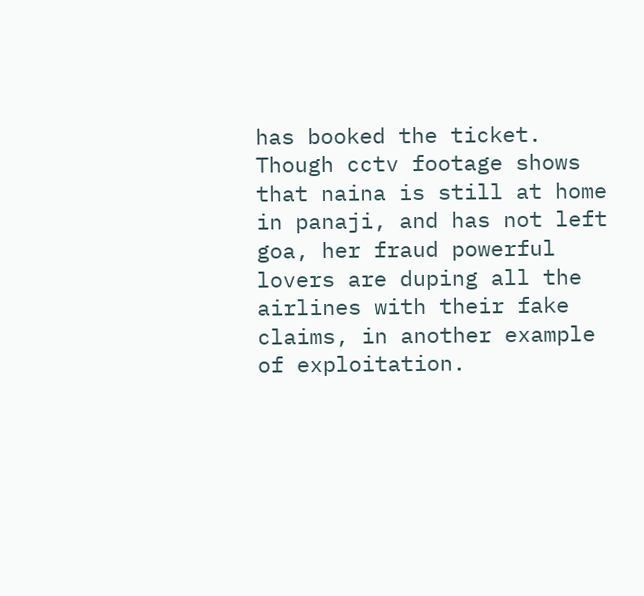has booked the ticket.
Though cctv footage shows that naina is still at home in panaji, and has not left goa, her fraud powerful lovers are duping all the airlines with their fake claims, in another example of exploitation.